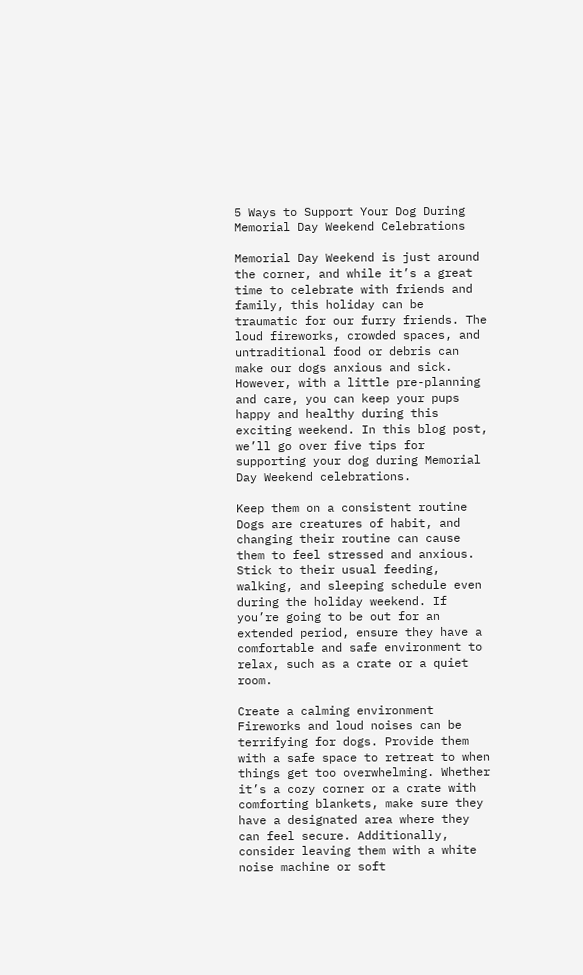5 Ways to Support Your Dog During Memorial Day Weekend Celebrations

Memorial Day Weekend is just around the corner, and while it’s a great time to celebrate with friends and family, this holiday can be traumatic for our furry friends. The loud fireworks, crowded spaces, and untraditional food or debris can make our dogs anxious and sick. However, with a little pre-planning and care, you can keep your pups happy and healthy during this exciting weekend. In this blog post, we’ll go over five tips for supporting your dog during Memorial Day Weekend celebrations.

Keep them on a consistent routine
Dogs are creatures of habit, and changing their routine can cause them to feel stressed and anxious. Stick to their usual feeding, walking, and sleeping schedule even during the holiday weekend. If you’re going to be out for an extended period, ensure they have a comfortable and safe environment to relax, such as a crate or a quiet room.

Create a calming environment
Fireworks and loud noises can be terrifying for dogs. Provide them with a safe space to retreat to when things get too overwhelming. Whether it’s a cozy corner or a crate with comforting blankets, make sure they have a designated area where they can feel secure. Additionally, consider leaving them with a white noise machine or soft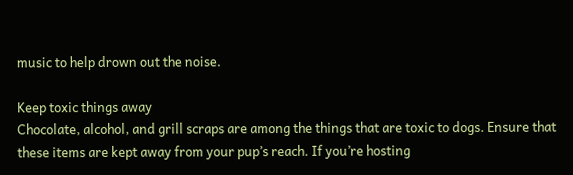music to help drown out the noise.

Keep toxic things away
Chocolate, alcohol, and grill scraps are among the things that are toxic to dogs. Ensure that these items are kept away from your pup’s reach. If you’re hosting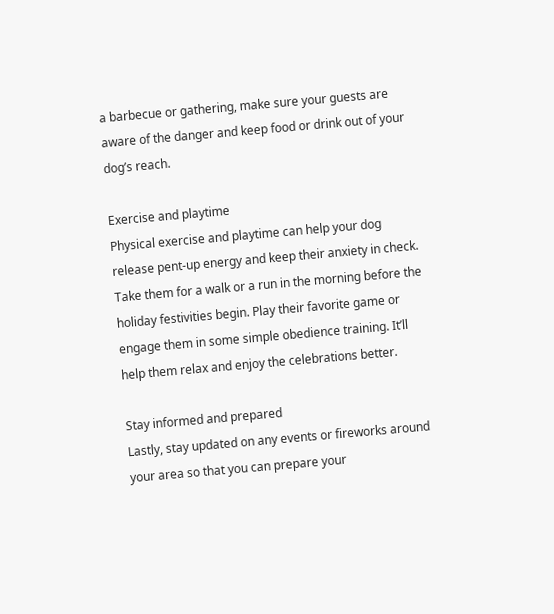a barbecue or gathering, make sure your guests are aware of the danger and keep food or drink out of your dog’s reach.

Exercise and playtime
Physical exercise and playtime can help your dog release pent-up energy and keep their anxiety in check. Take them for a walk or a run in the morning before the holiday festivities begin. Play their favorite game or engage them in some simple obedience training. It’ll help them relax and enjoy the celebrations better.

Stay informed and prepared
Lastly, stay updated on any events or fireworks around your area so that you can prepare your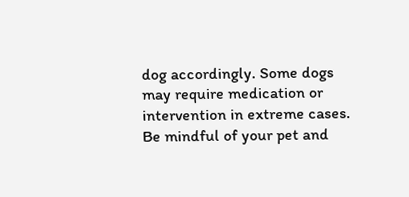dog accordingly. Some dogs may require medication or intervention in extreme cases. Be mindful of your pet and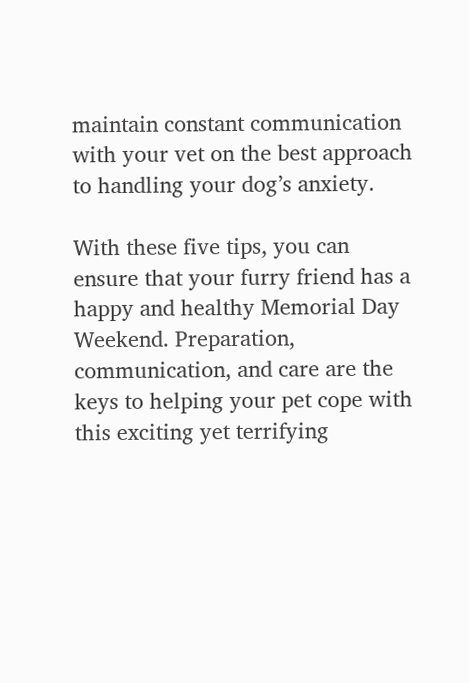maintain constant communication with your vet on the best approach to handling your dog’s anxiety.

With these five tips, you can ensure that your furry friend has a happy and healthy Memorial Day Weekend. Preparation, communication, and care are the keys to helping your pet cope with this exciting yet terrifying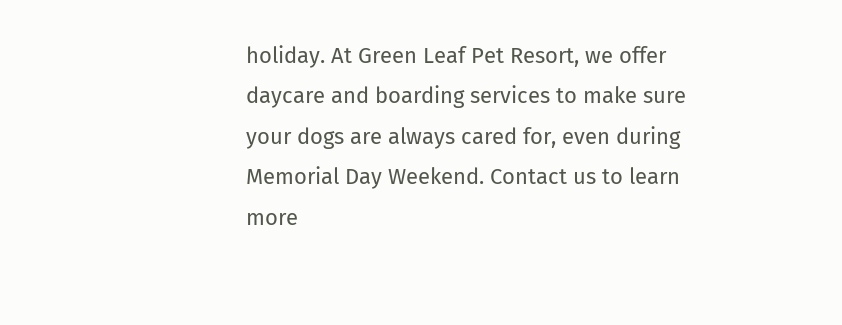holiday. At Green Leaf Pet Resort, we offer daycare and boarding services to make sure your dogs are always cared for, even during Memorial Day Weekend. Contact us to learn more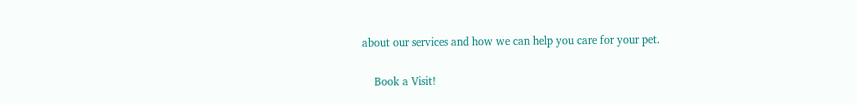about our services and how we can help you care for your pet.

    Book a Visit!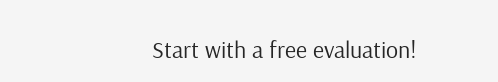Start with a free evaluation!